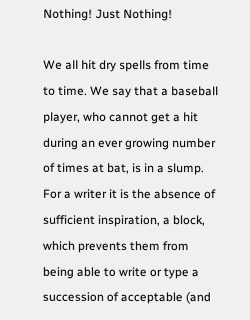Nothing! Just Nothing!

We all hit dry spells from time to time. We say that a baseball player, who cannot get a hit during an ever growing number of times at bat, is in a slump. For a writer it is the absence of sufficient inspiration, a block, which prevents them from being able to write or type a succession of acceptable (and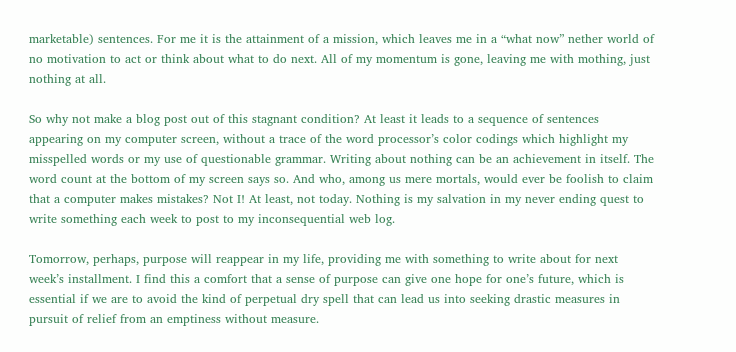marketable) sentences. For me it is the attainment of a mission, which leaves me in a “what now” nether world of no motivation to act or think about what to do next. All of my momentum is gone, leaving me with mothing, just nothing at all.

So why not make a blog post out of this stagnant condition? At least it leads to a sequence of sentences appearing on my computer screen, without a trace of the word processor’s color codings which highlight my misspelled words or my use of questionable grammar. Writing about nothing can be an achievement in itself. The word count at the bottom of my screen says so. And who, among us mere mortals, would ever be foolish to claim that a computer makes mistakes? Not I! At least, not today. Nothing is my salvation in my never ending quest to write something each week to post to my inconsequential web log.

Tomorrow, perhaps, purpose will reappear in my life, providing me with something to write about for next week’s installment. I find this a comfort that a sense of purpose can give one hope for one’s future, which is essential if we are to avoid the kind of perpetual dry spell that can lead us into seeking drastic measures in pursuit of relief from an emptiness without measure.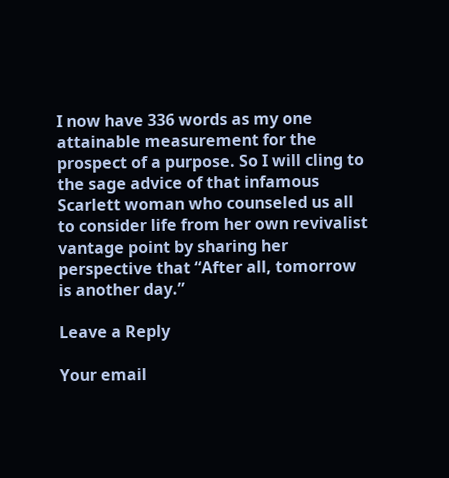I now have 336 words as my one attainable measurement for the prospect of a purpose. So I will cling to the sage advice of that infamous Scarlett woman who counseled us all to consider life from her own revivalist vantage point by sharing her perspective that “After all, tomorrow is another day.”

Leave a Reply

Your email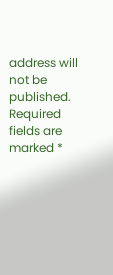address will not be published. Required fields are marked *